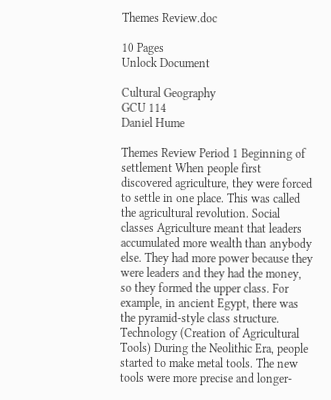Themes Review.doc

10 Pages
Unlock Document

Cultural Geography
GCU 114
Daniel Hume

Themes Review Period 1 Beginning of settlement When people first discovered agriculture, they were forced to settle in one place. This was called the agricultural revolution. Social classes Agriculture meant that leaders accumulated more wealth than anybody else. They had more power because they were leaders and they had the money, so they formed the upper class. For example, in ancient Egypt, there was the pyramid-style class structure. Technology (Creation of Agricultural Tools) During the Neolithic Era, people started to make metal tools. The new tools were more precise and longer-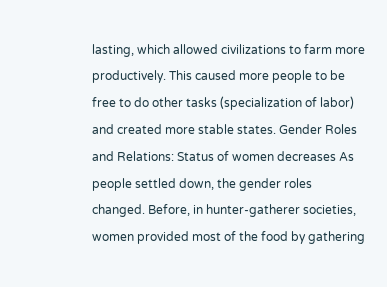lasting, which allowed civilizations to farm more productively. This caused more people to be free to do other tasks (specialization of labor) and created more stable states. Gender Roles and Relations: Status of women decreases As people settled down, the gender roles changed. Before, in hunter-gatherer societies, women provided most of the food by gathering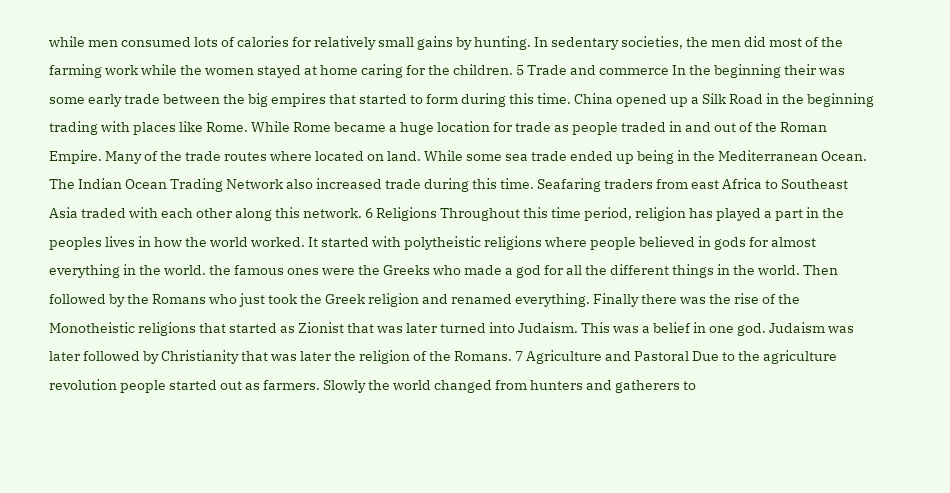while men consumed lots of calories for relatively small gains by hunting. In sedentary societies, the men did most of the farming work while the women stayed at home caring for the children. 5 Trade and commerce In the beginning their was some early trade between the big empires that started to form during this time. China opened up a Silk Road in the beginning trading with places like Rome. While Rome became a huge location for trade as people traded in and out of the Roman Empire. Many of the trade routes where located on land. While some sea trade ended up being in the Mediterranean Ocean. The Indian Ocean Trading Network also increased trade during this time. Seafaring traders from east Africa to Southeast Asia traded with each other along this network. 6 Religions Throughout this time period, religion has played a part in the peoples lives in how the world worked. It started with polytheistic religions where people believed in gods for almost everything in the world. the famous ones were the Greeks who made a god for all the different things in the world. Then followed by the Romans who just took the Greek religion and renamed everything. Finally there was the rise of the Monotheistic religions that started as Zionist that was later turned into Judaism. This was a belief in one god. Judaism was later followed by Christianity that was later the religion of the Romans. 7 Agriculture and Pastoral Due to the agriculture revolution people started out as farmers. Slowly the world changed from hunters and gatherers to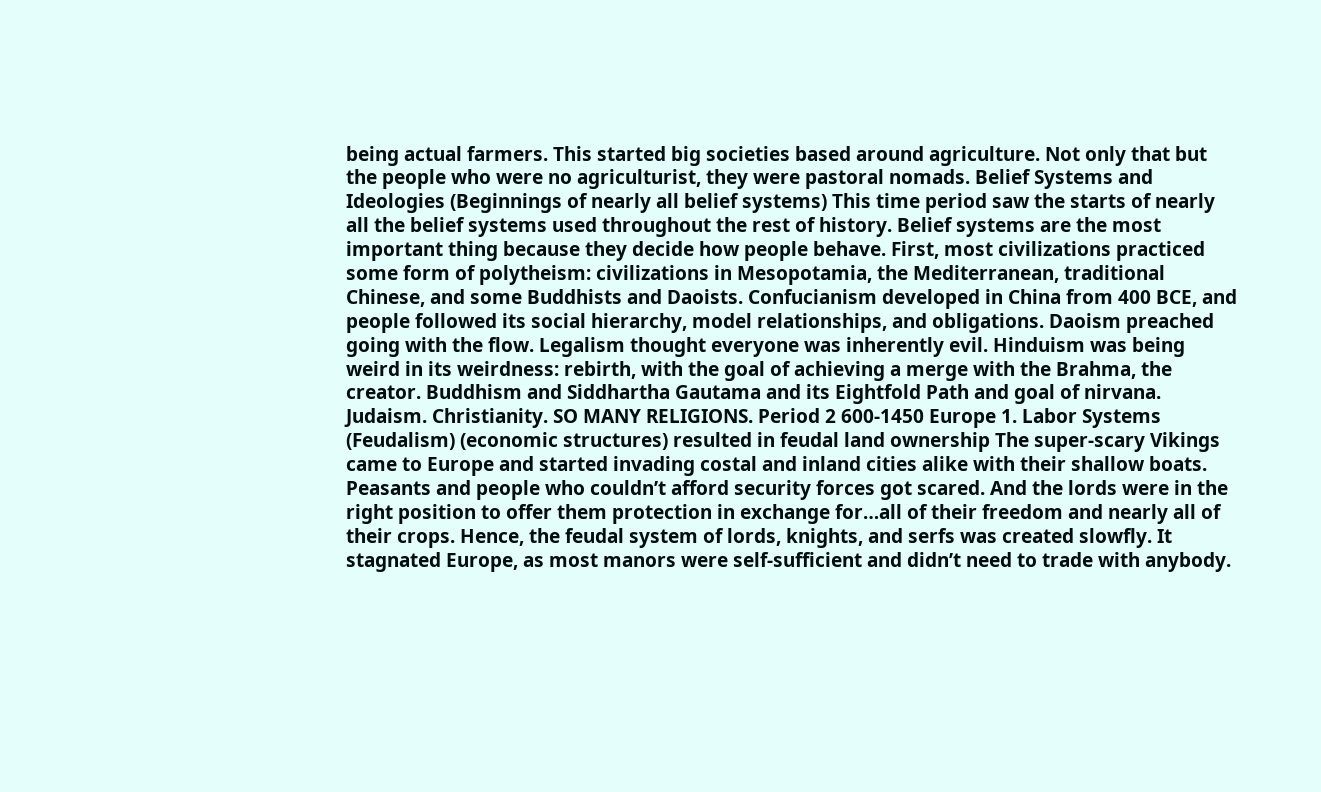being actual farmers. This started big societies based around agriculture. Not only that but the people who were no agriculturist, they were pastoral nomads. Belief Systems and Ideologies (Beginnings of nearly all belief systems) This time period saw the starts of nearly all the belief systems used throughout the rest of history. Belief systems are the most important thing because they decide how people behave. First, most civilizations practiced some form of polytheism: civilizations in Mesopotamia, the Mediterranean, traditional Chinese, and some Buddhists and Daoists. Confucianism developed in China from 400 BCE, and people followed its social hierarchy, model relationships, and obligations. Daoism preached going with the flow. Legalism thought everyone was inherently evil. Hinduism was being weird in its weirdness: rebirth, with the goal of achieving a merge with the Brahma, the creator. Buddhism and Siddhartha Gautama and its Eightfold Path and goal of nirvana. Judaism. Christianity. SO MANY RELIGIONS. Period 2 600-1450 Europe 1. Labor Systems (Feudalism) (economic structures) resulted in feudal land ownership The super-scary Vikings came to Europe and started invading costal and inland cities alike with their shallow boats. Peasants and people who couldn’t afford security forces got scared. And the lords were in the right position to offer them protection in exchange for…all of their freedom and nearly all of their crops. Hence, the feudal system of lords, knights, and serfs was created slowfly. It stagnated Europe, as most manors were self-sufficient and didn’t need to trade with anybody.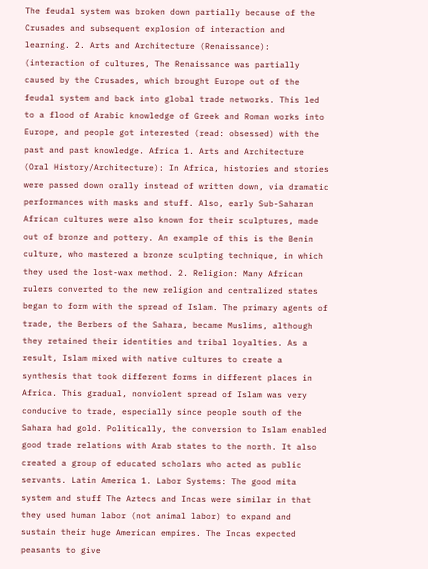The feudal system was broken down partially because of the Crusades and subsequent explosion of interaction and learning. 2. Arts and Architecture (Renaissance): (interaction of cultures, The Renaissance was partially caused by the Crusades, which brought Europe out of the feudal system and back into global trade networks. This led to a flood of Arabic knowledge of Greek and Roman works into Europe, and people got interested (read: obsessed) with the past and past knowledge. Africa 1. Arts and Architecture (Oral History/Architecture): In Africa, histories and stories were passed down orally instead of written down, via dramatic performances with masks and stuff. Also, early Sub-Saharan African cultures were also known for their sculptures, made out of bronze and pottery. An example of this is the Benin culture, who mastered a bronze sculpting technique, in which they used the lost-wax method. 2. Religion: Many African rulers converted to the new religion and centralized states began to form with the spread of Islam. The primary agents of trade, the Berbers of the Sahara, became Muslims, although they retained their identities and tribal loyalties. As a result, Islam mixed with native cultures to create a synthesis that took different forms in different places in Africa. This gradual, nonviolent spread of Islam was very conducive to trade, especially since people south of the Sahara had gold. Politically, the conversion to Islam enabled good trade relations with Arab states to the north. It also created a group of educated scholars who acted as public servants. Latin America 1. Labor Systems: The good mita system and stuff The Aztecs and Incas were similar in that they used human labor (not animal labor) to expand and sustain their huge American empires. The Incas expected peasants to give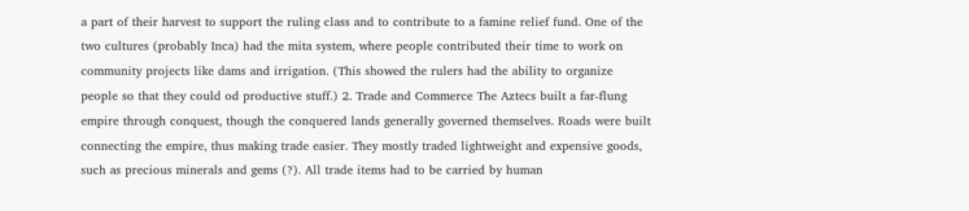a part of their harvest to support the ruling class and to contribute to a famine relief fund. One of the two cultures (probably Inca) had the mita system, where people contributed their time to work on community projects like dams and irrigation. (This showed the rulers had the ability to organize people so that they could od productive stuff.) 2. Trade and Commerce The Aztecs built a far-flung empire through conquest, though the conquered lands generally governed themselves. Roads were built connecting the empire, thus making trade easier. They mostly traded lightweight and expensive goods, such as precious minerals and gems (?). All trade items had to be carried by human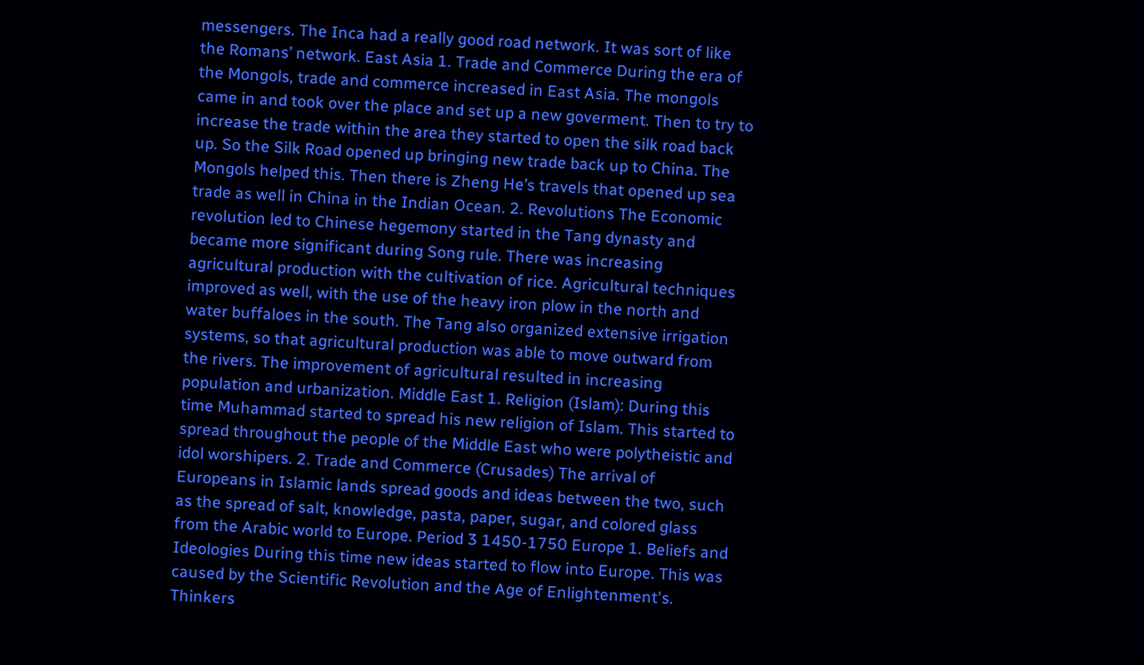messengers. The Inca had a really good road network. It was sort of like the Romans’ network. East Asia 1. Trade and Commerce During the era of the Mongols, trade and commerce increased in East Asia. The mongols came in and took over the place and set up a new goverment. Then to try to increase the trade within the area they started to open the silk road back up. So the Silk Road opened up bringing new trade back up to China. The Mongols helped this. Then there is Zheng He’s travels that opened up sea trade as well in China in the Indian Ocean. 2. Revolutions The Economic revolution led to Chinese hegemony started in the Tang dynasty and became more significant during Song rule. There was increasing agricultural production with the cultivation of rice. Agricultural techniques improved as well, with the use of the heavy iron plow in the north and water buffaloes in the south. The Tang also organized extensive irrigation systems, so that agricultural production was able to move outward from the rivers. The improvement of agricultural resulted in increasing population and urbanization. Middle East 1. Religion (Islam): During this time Muhammad started to spread his new religion of Islam. This started to spread throughout the people of the Middle East who were polytheistic and idol worshipers. 2. Trade and Commerce (Crusades) The arrival of Europeans in Islamic lands spread goods and ideas between the two, such as the spread of salt, knowledge, pasta, paper, sugar, and colored glass from the Arabic world to Europe. Period 3 1450-1750 Europe 1. Beliefs and Ideologies During this time new ideas started to flow into Europe. This was caused by the Scientific Revolution and the Age of Enlightenment's. Thinkers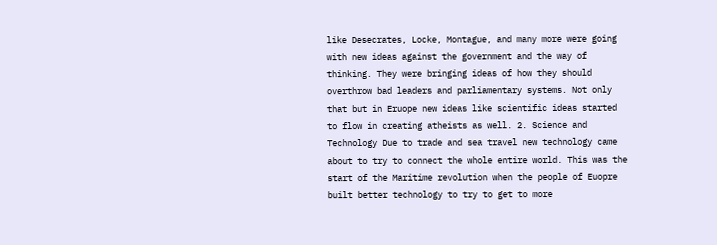like Desecrates, Locke, Montague, and many more were going with new ideas against the government and the way of thinking. They were bringing ideas of how they should overthrow bad leaders and parliamentary systems. Not only that but in Eruope new ideas like scientific ideas started to flow in creating atheists as well. 2. Science and Technology Due to trade and sea travel new technology came about to try to connect the whole entire world. This was the start of the Maritime revolution when the people of Euopre built better technology to try to get to more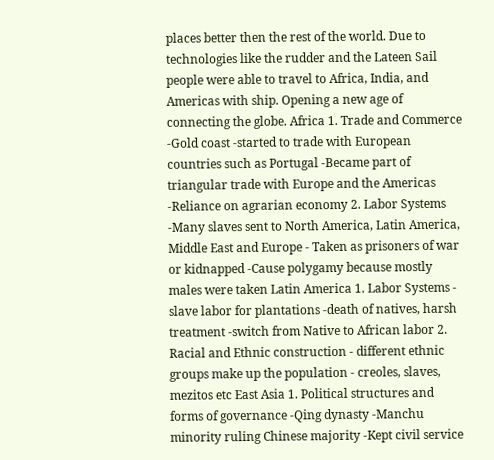places better then the rest of the world. Due to technologies like the rudder and the Lateen Sail people were able to travel to Africa, India, and Americas with ship. Opening a new age of connecting the globe. Africa 1. Trade and Commerce -Gold coast -started to trade with European countries such as Portugal -Became part of triangular trade with Europe and the Americas -Reliance on agrarian economy 2. Labor Systems -Many slaves sent to North America, Latin America, Middle East and Europe - Taken as prisoners of war or kidnapped -Cause polygamy because mostly males were taken Latin America 1. Labor Systems - slave labor for plantations -death of natives, harsh treatment -switch from Native to African labor 2. Racial and Ethnic construction - different ethnic groups make up the population - creoles, slaves, mezitos etc East Asia 1. Political structures and forms of governance -Qing dynasty -Manchu minority ruling Chinese majority -Kept civil service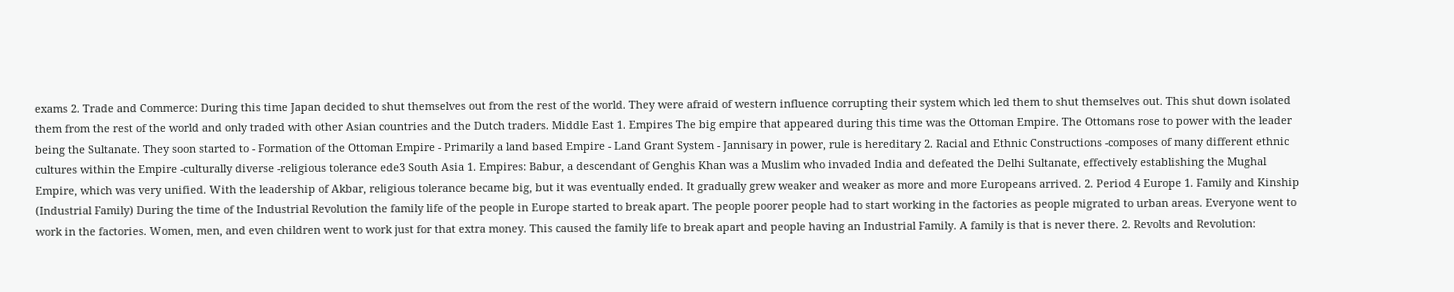exams 2. Trade and Commerce: During this time Japan decided to shut themselves out from the rest of the world. They were afraid of western influence corrupting their system which led them to shut themselves out. This shut down isolated them from the rest of the world and only traded with other Asian countries and the Dutch traders. Middle East 1. Empires The big empire that appeared during this time was the Ottoman Empire. The Ottomans rose to power with the leader being the Sultanate. They soon started to - Formation of the Ottoman Empire - Primarily a land based Empire - Land Grant System - Jannisary in power, rule is hereditary 2. Racial and Ethnic Constructions -composes of many different ethnic cultures within the Empire -culturally diverse -religious tolerance ede3 South Asia 1. Empires: Babur, a descendant of Genghis Khan was a Muslim who invaded India and defeated the Delhi Sultanate, effectively establishing the Mughal Empire, which was very unified. With the leadership of Akbar, religious tolerance became big, but it was eventually ended. It gradually grew weaker and weaker as more and more Europeans arrived. 2. Period 4 Europe 1. Family and Kinship (Industrial Family) During the time of the Industrial Revolution the family life of the people in Europe started to break apart. The people poorer people had to start working in the factories as people migrated to urban areas. Everyone went to work in the factories. Women, men, and even children went to work just for that extra money. This caused the family life to break apart and people having an Industrial Family. A family is that is never there. 2. Revolts and Revolution: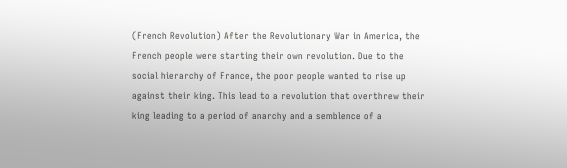(French Revolution) After the Revolutionary War in America, the French people were starting their own revolution. Due to the social hierarchy of France, the poor people wanted to rise up against their king. This lead to a revolution that overthrew their king leading to a period of anarchy and a semblence of a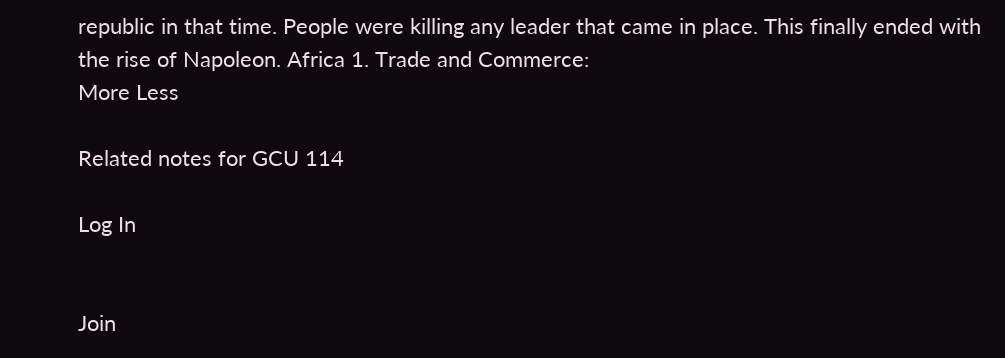republic in that time. People were killing any leader that came in place. This finally ended with the rise of Napoleon. Africa 1. Trade and Commerce:
More Less

Related notes for GCU 114

Log In


Join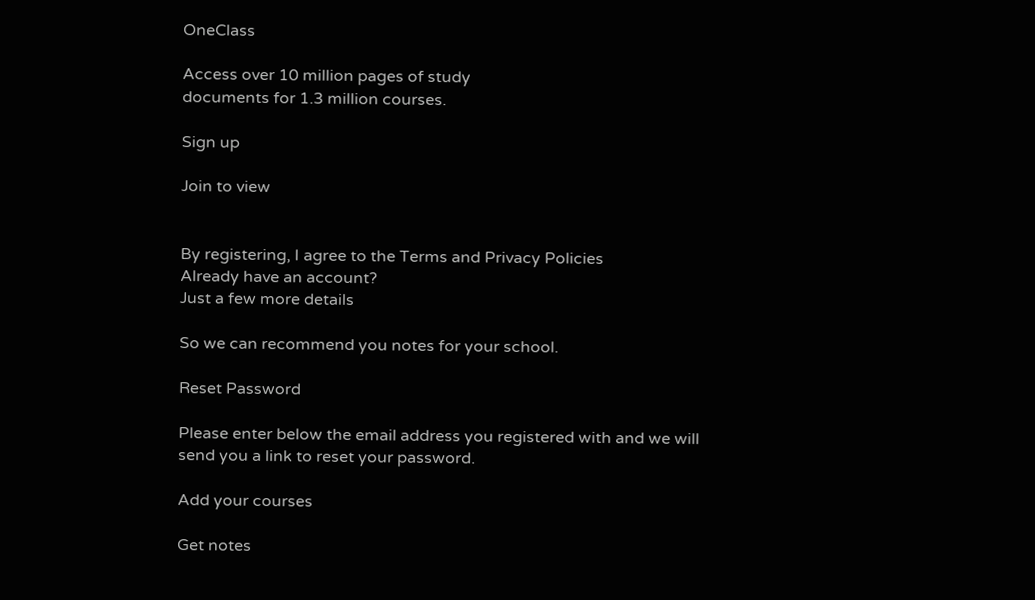OneClass

Access over 10 million pages of study
documents for 1.3 million courses.

Sign up

Join to view


By registering, I agree to the Terms and Privacy Policies
Already have an account?
Just a few more details

So we can recommend you notes for your school.

Reset Password

Please enter below the email address you registered with and we will send you a link to reset your password.

Add your courses

Get notes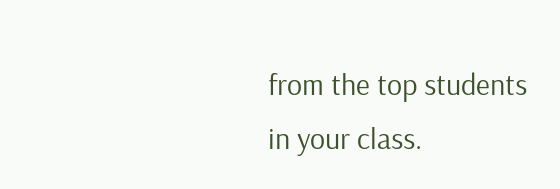from the top students in your class.